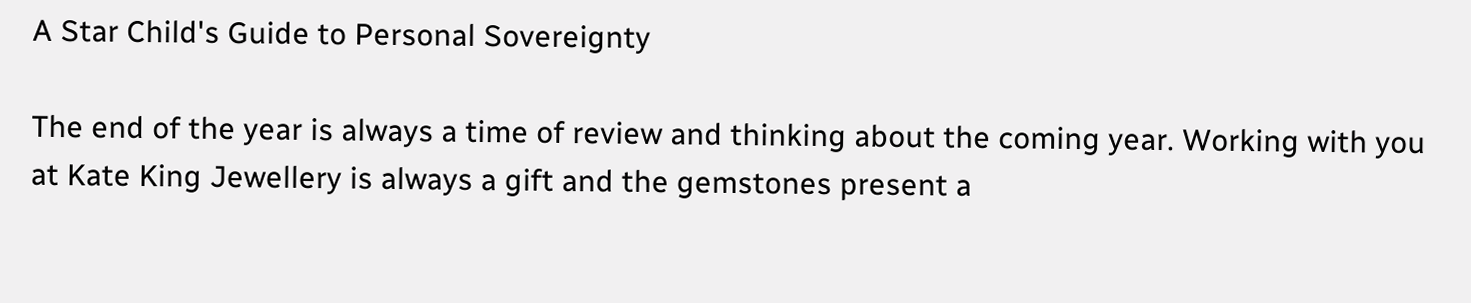A Star Child's Guide to Personal Sovereignty

The end of the year is always a time of review and thinking about the coming year. Working with you at Kate King Jewellery is always a gift and the gemstones present a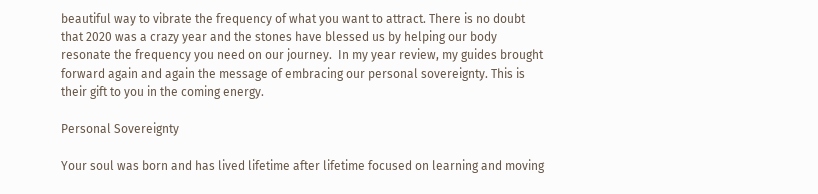beautiful way to vibrate the frequency of what you want to attract. There is no doubt that 2020 was a crazy year and the stones have blessed us by helping our body resonate the frequency you need on our journey.  In my year review, my guides brought forward again and again the message of embracing our personal sovereignty. This is their gift to you in the coming energy.

Personal Sovereignty

Your soul was born and has lived lifetime after lifetime focused on learning and moving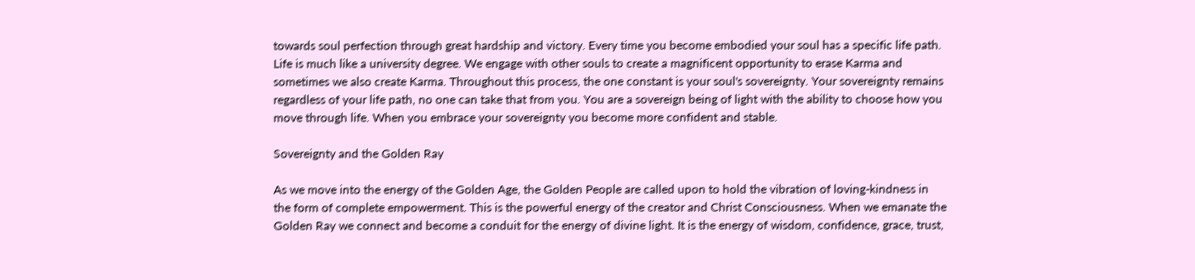towards soul perfection through great hardship and victory. Every time you become embodied your soul has a specific life path. Life is much like a university degree. We engage with other souls to create a magnificent opportunity to erase Karma and sometimes we also create Karma. Throughout this process, the one constant is your soul's sovereignty. Your sovereignty remains regardless of your life path, no one can take that from you. You are a sovereign being of light with the ability to choose how you move through life. When you embrace your sovereignty you become more confident and stable.

Sovereignty and the Golden Ray

As we move into the energy of the Golden Age, the Golden People are called upon to hold the vibration of loving-kindness in the form of complete empowerment. This is the powerful energy of the creator and Christ Consciousness. When we emanate the Golden Ray we connect and become a conduit for the energy of divine light. It is the energy of wisdom, confidence, grace, trust,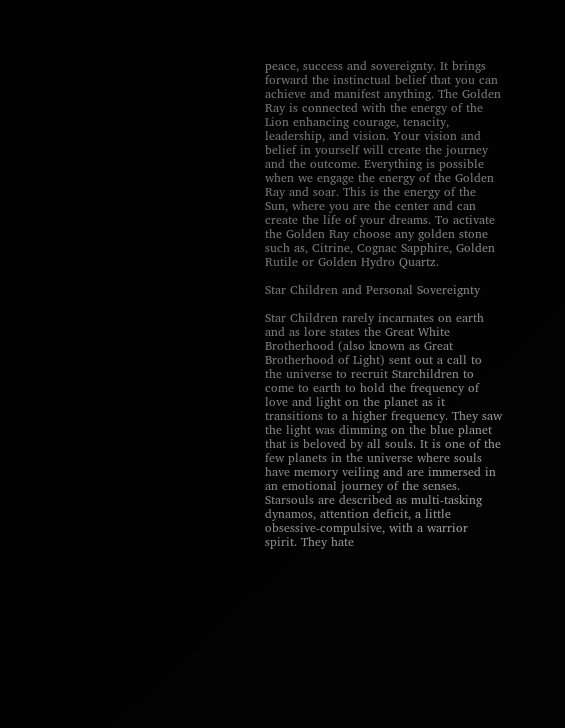peace, success and sovereignty. It brings forward the instinctual belief that you can achieve and manifest anything. The Golden Ray is connected with the energy of the Lion enhancing courage, tenacity, leadership, and vision. Your vision and belief in yourself will create the journey and the outcome. Everything is possible when we engage the energy of the Golden Ray and soar. This is the energy of the Sun, where you are the center and can create the life of your dreams. To activate the Golden Ray choose any golden stone such as, Citrine, Cognac Sapphire, Golden Rutile or Golden Hydro Quartz.

Star Children and Personal Sovereignty

Star Children rarely incarnates on earth and as lore states the Great White Brotherhood (also known as Great Brotherhood of Light) sent out a call to the universe to recruit Starchildren to come to earth to hold the frequency of love and light on the planet as it transitions to a higher frequency. They saw the light was dimming on the blue planet that is beloved by all souls. It is one of the few planets in the universe where souls have memory veiling and are immersed in an emotional journey of the senses. Starsouls are described as multi-tasking dynamos, attention deficit, a little obsessive-compulsive, with a warrior spirit. They hate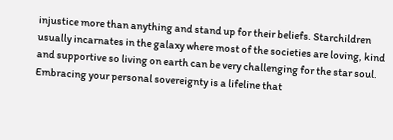injustice more than anything and stand up for their beliefs. Starchildren usually incarnates in the galaxy where most of the societies are loving, kind and supportive so living on earth can be very challenging for the star soul. Embracing your personal sovereignty is a lifeline that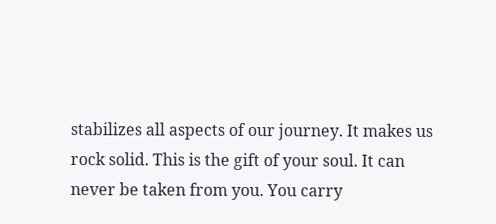stabilizes all aspects of our journey. It makes us rock solid. This is the gift of your soul. It can never be taken from you. You carry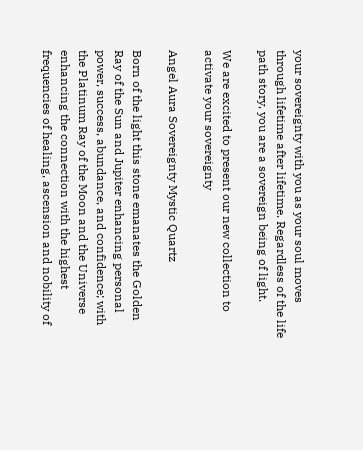your sovereignty with you as your soul moves through lifetime after lifetime. Regardless of the life path story, you are a sovereign being of light.

We are excited to present our new collection to activate your sovereignty

Angel Aura Sovereignty Mystic Quartz

Born of the light this stone emanates the Golden Ray of the Sun and Jupiter enhancing personal power, success, abundance, and confidence; with the Platinum Ray of the Moon and the Universe enhancing the connection with the highest frequencies of healing, ascension and nobility of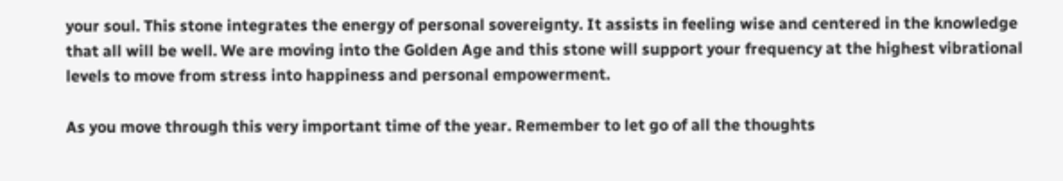your soul. This stone integrates the energy of personal sovereignty. It assists in feeling wise and centered in the knowledge that all will be well. We are moving into the Golden Age and this stone will support your frequency at the highest vibrational levels to move from stress into happiness and personal empowerment.

As you move through this very important time of the year. Remember to let go of all the thoughts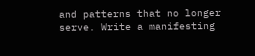and patterns that no longer serve. Write a manifesting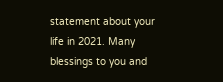statement about your life in 2021. Many blessings to you and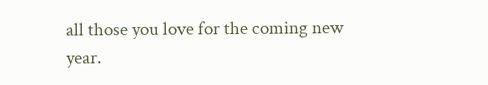all those you love for the coming new year.